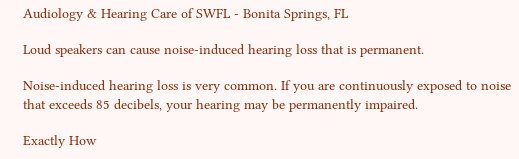Audiology & Hearing Care of SWFL - Bonita Springs, FL

Loud speakers can cause noise-induced hearing loss that is permanent.

Noise-induced hearing loss is very common. If you are continuously exposed to noise that exceeds 85 decibels, your hearing may be permanently impaired.

Exactly How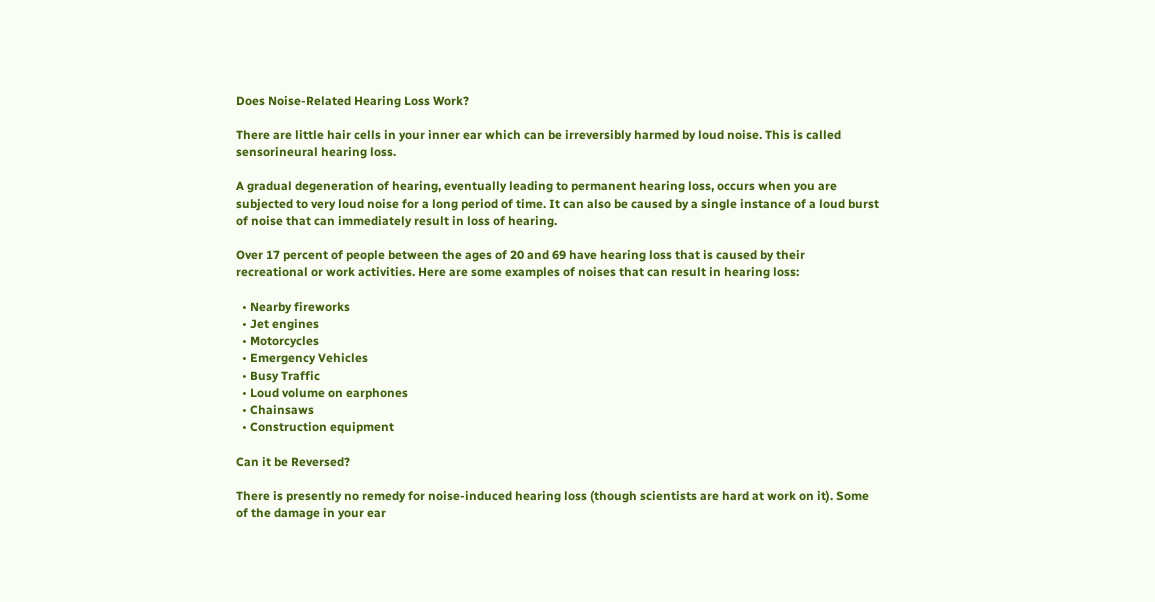Does Noise-Related Hearing Loss Work?

There are little hair cells in your inner ear which can be irreversibly harmed by loud noise. This is called sensorineural hearing loss.

A gradual degeneration of hearing, eventually leading to permanent hearing loss, occurs when you are subjected to very loud noise for a long period of time. It can also be caused by a single instance of a loud burst of noise that can immediately result in loss of hearing.

Over 17 percent of people between the ages of 20 and 69 have hearing loss that is caused by their recreational or work activities. Here are some examples of noises that can result in hearing loss:

  • Nearby fireworks
  • Jet engines
  • Motorcycles
  • Emergency Vehicles
  • Busy Traffic
  • Loud volume on earphones
  • Chainsaws
  • Construction equipment

Can it be Reversed?

There is presently no remedy for noise-induced hearing loss (though scientists are hard at work on it). Some of the damage in your ear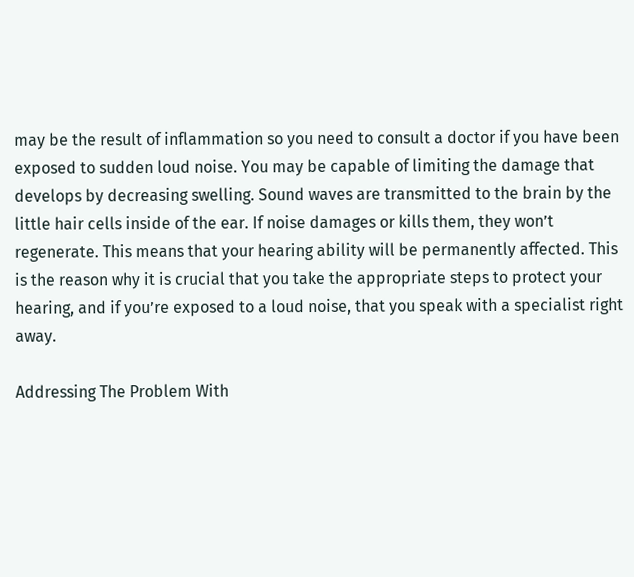may be the result of inflammation so you need to consult a doctor if you have been exposed to sudden loud noise. You may be capable of limiting the damage that develops by decreasing swelling. Sound waves are transmitted to the brain by the little hair cells inside of the ear. If noise damages or kills them, they won’t regenerate. This means that your hearing ability will be permanently affected. This is the reason why it is crucial that you take the appropriate steps to protect your hearing, and if you’re exposed to a loud noise, that you speak with a specialist right away.

Addressing The Problem With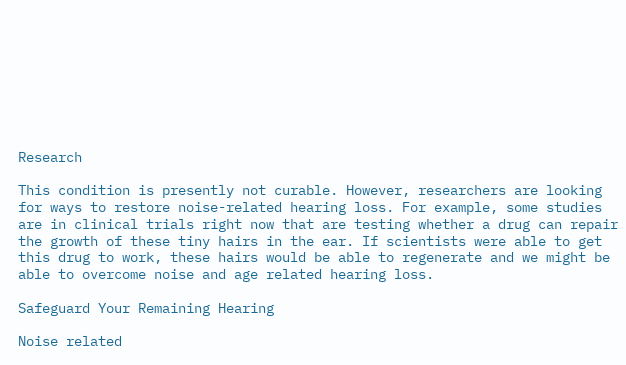Research

This condition is presently not curable. However, researchers are looking for ways to restore noise-related hearing loss. For example, some studies are in clinical trials right now that are testing whether a drug can repair the growth of these tiny hairs in the ear. If scientists were able to get this drug to work, these hairs would be able to regenerate and we might be able to overcome noise and age related hearing loss.

Safeguard Your Remaining Hearing

Noise related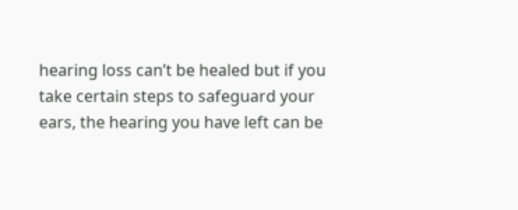hearing loss can’t be healed but if you take certain steps to safeguard your ears, the hearing you have left can be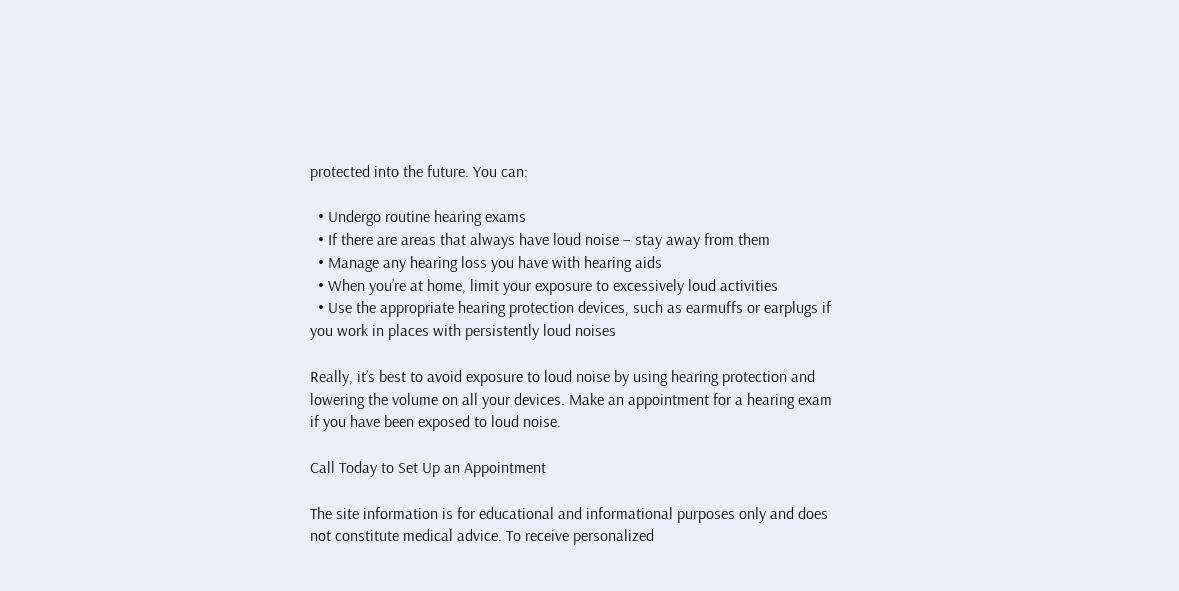protected into the future. You can:

  • Undergo routine hearing exams
  • If there are areas that always have loud noise – stay away from them
  • Manage any hearing loss you have with hearing aids
  • When you’re at home, limit your exposure to excessively loud activities
  • Use the appropriate hearing protection devices, such as earmuffs or earplugs if you work in places with persistently loud noises

Really, it’s best to avoid exposure to loud noise by using hearing protection and lowering the volume on all your devices. Make an appointment for a hearing exam if you have been exposed to loud noise.

Call Today to Set Up an Appointment

The site information is for educational and informational purposes only and does not constitute medical advice. To receive personalized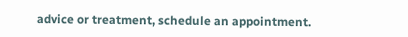advice or treatment, schedule an appointment.